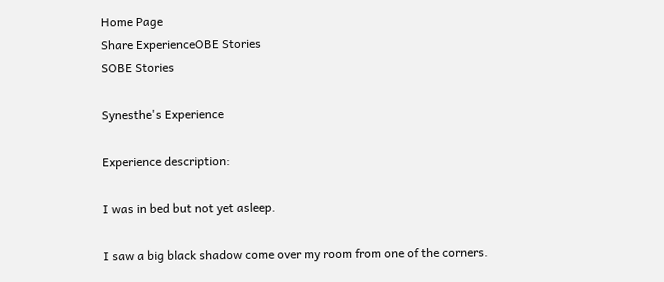Home Page
Share ExperienceOBE Stories
SOBE Stories

Synesthe's Experience

Experience description:

I was in bed but not yet asleep.

I saw a big black shadow come over my room from one of the corners.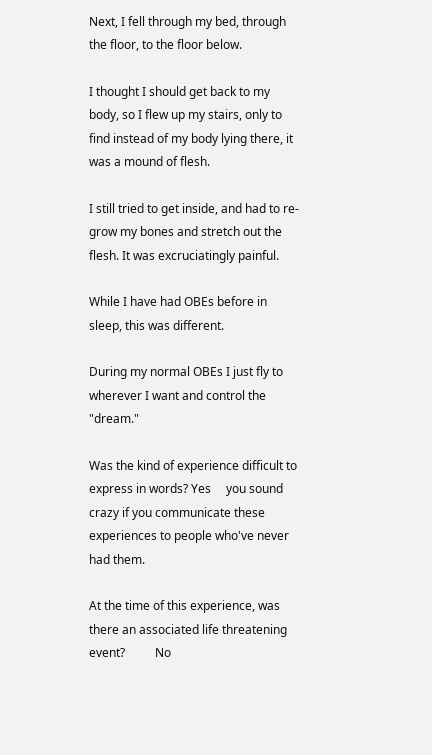Next, I fell through my bed, through the floor, to the floor below.

I thought I should get back to my body, so I flew up my stairs, only to find instead of my body lying there, it was a mound of flesh.

I still tried to get inside, and had to re-grow my bones and stretch out the flesh. It was excruciatingly painful.

While I have had OBEs before in sleep, this was different.

During my normal OBEs I just fly to wherever I want and control the "dream."

Was the kind of experience difficult to express in words? Yes     you sound crazy if you communicate these experiences to people who've never had them.

At the time of this experience, was there an associated life threatening event?          No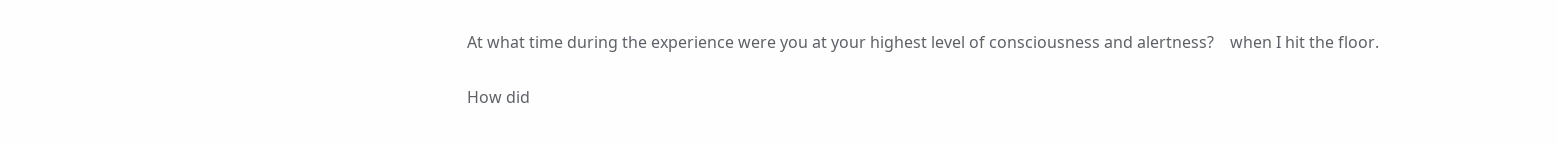At what time during the experience were you at your highest level of consciousness and alertness?    when I hit the floor.

How did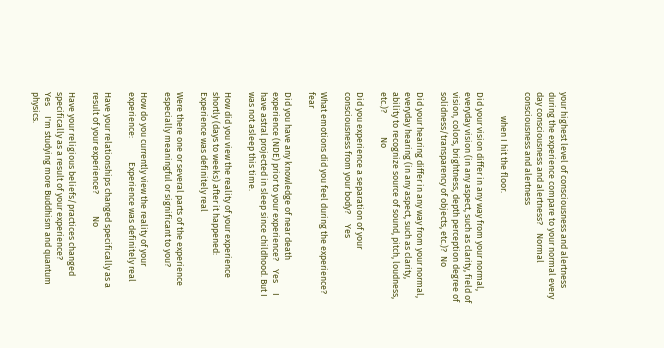your highest level of consciousness and alertness during the experience compare to your normal every day consciousness and alertness?    Normal consciousness and alertness

            when I hit the floor.

Did your vision differ in any way from your normal, everyday vision (in any aspect, such as clarity, field of vision, colors, brightness, depth perception degree of solidness/transparency of objects, etc.)?  No

Did your hearing differ in any way from your normal, everyday hearing (in any aspect, such as clarity, ability to recognize source of sound, pitch, loudness, etc.)?            No

Did you experience a separation of your consciousness from your body?     Yes

What emotions did you feel during the experience?            fear

Did you have any knowledge of near death experience (NDE) prior to your experience?    Yes     I have astral projected in sleep since childhood. But I was not asleep this time.

How did you view the reality of your experience shortly (days to weeks) after it happened:            Experience was definitely real

Were there one or several parts of the experience especially meaningful or significant to you?

How do you currently view the reality of your experience:            Experience was definitely real

Have your relationships changed specifically as a result of your experience?           No

Have your religious beliefs/practices changed specifically as a result of your experience?
Yes     I'm studying more Buddhism and quantum physics.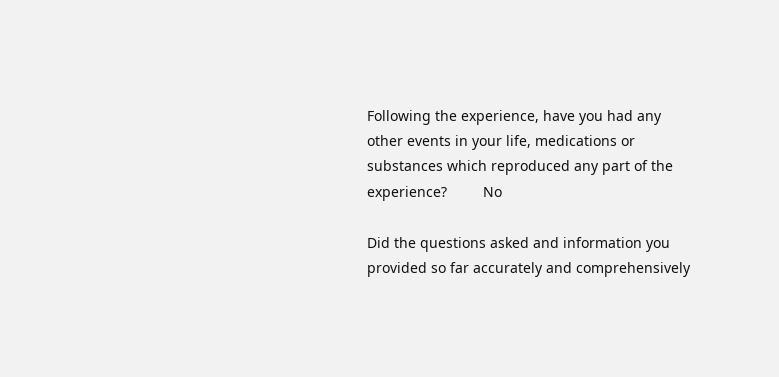Following the experience, have you had any other events in your life, medications or substances which reproduced any part of the experience?         No

Did the questions asked and information you provided so far accurately and comprehensively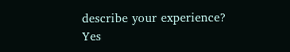describe your experience?         Yes